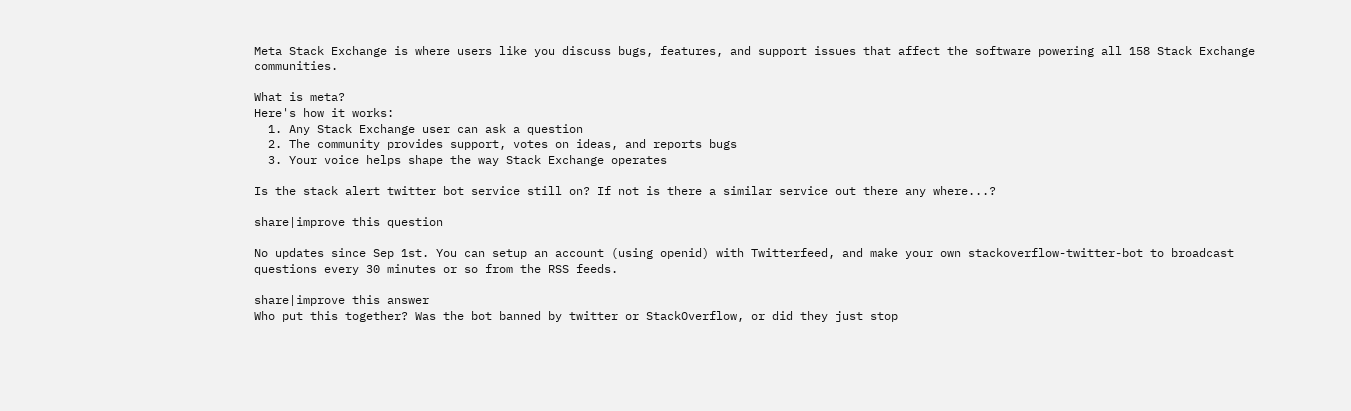Meta Stack Exchange is where users like you discuss bugs, features, and support issues that affect the software powering all 158 Stack Exchange communities.

What is meta?
Here's how it works:
  1. Any Stack Exchange user can ask a question
  2. The community provides support, votes on ideas, and reports bugs
  3. Your voice helps shape the way Stack Exchange operates

Is the stack alert twitter bot service still on? If not is there a similar service out there any where...?

share|improve this question

No updates since Sep 1st. You can setup an account (using openid) with Twitterfeed, and make your own stackoverflow-twitter-bot to broadcast questions every 30 minutes or so from the RSS feeds.

share|improve this answer
Who put this together? Was the bot banned by twitter or StackOverflow, or did they just stop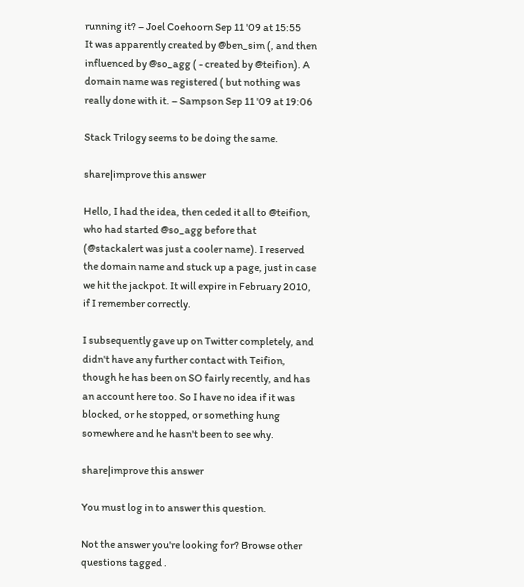running it? – Joel Coehoorn Sep 11 '09 at 15:55
It was apparently created by @ben_sim (, and then influenced by @so_agg ( - created by @teifion). A domain name was registered ( but nothing was really done with it. – Sampson Sep 11 '09 at 19:06

Stack Trilogy seems to be doing the same.

share|improve this answer

Hello, I had the idea, then ceded it all to @teifion, who had started @so_agg before that (@stackalert was just a cooler name). I reserved the domain name and stuck up a page, just in case we hit the jackpot. It will expire in February 2010, if I remember correctly.

I subsequently gave up on Twitter completely, and didn't have any further contact with Teifion, though he has been on SO fairly recently, and has an account here too. So I have no idea if it was blocked, or he stopped, or something hung somewhere and he hasn't been to see why.

share|improve this answer

You must log in to answer this question.

Not the answer you're looking for? Browse other questions tagged .